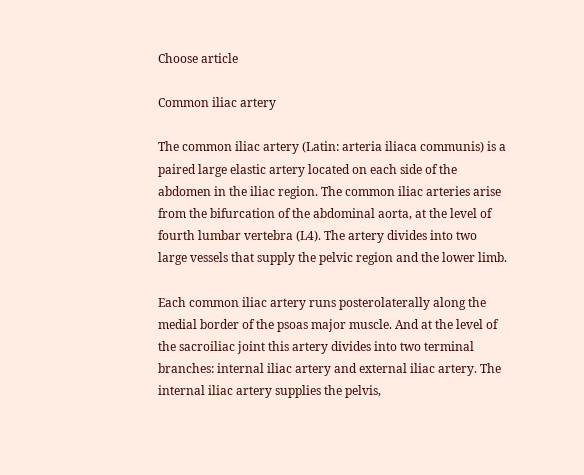Choose article

Common iliac artery

The common iliac artery (Latin: arteria iliaca communis) is a paired large elastic artery located on each side of the abdomen in the iliac region. The common iliac arteries arise from the bifurcation of the abdominal aorta, at the level of fourth lumbar vertebra (L4). The artery divides into two large vessels that supply the pelvic region and the lower limb.

Each common iliac artery runs posterolaterally along the medial border of the psoas major muscle. And at the level of the sacroiliac joint this artery divides into two terminal branches: internal iliac artery and external iliac artery. The internal iliac artery supplies the pelvis,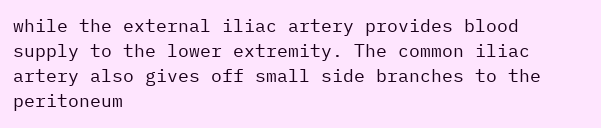while the external iliac artery provides blood supply to the lower extremity. The common iliac artery also gives off small side branches to the peritoneum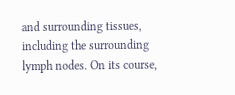and surrounding tissues, including the surrounding lymph nodes. On its course,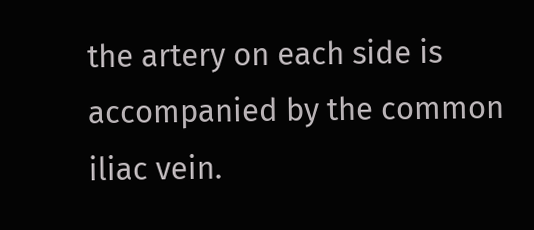the artery on each side is accompanied by the common iliac vein.